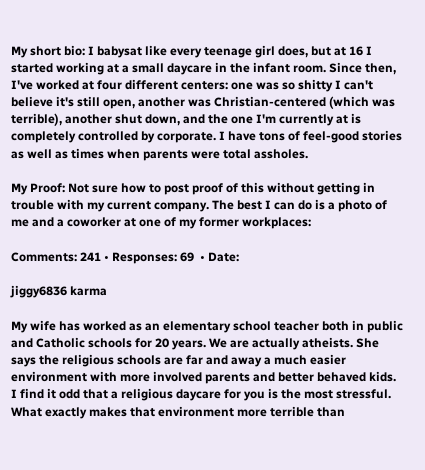My short bio: I babysat like every teenage girl does, but at 16 I started working at a small daycare in the infant room. Since then, I've worked at four different centers: one was so shitty I can't believe it's still open, another was Christian-centered (which was terrible), another shut down, and the one I'm currently at is completely controlled by corporate. I have tons of feel-good stories as well as times when parents were total assholes.

My Proof: Not sure how to post proof of this without getting in trouble with my current company. The best I can do is a photo of me and a coworker at one of my former workplaces:

Comments: 241 • Responses: 69  • Date:

jiggy6836 karma

My wife has worked as an elementary school teacher both in public and Catholic schools for 20 years. We are actually atheists. She says the religious schools are far and away a much easier environment with more involved parents and better behaved kids. I find it odd that a religious daycare for you is the most stressful. What exactly makes that environment more terrible than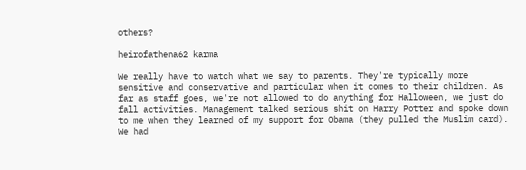others?

heirofathena62 karma

We really have to watch what we say to parents. They're typically more sensitive and conservative and particular when it comes to their children. As far as staff goes, we're not allowed to do anything for Halloween, we just do fall activities. Management talked serious shit on Harry Potter and spoke down to me when they learned of my support for Obama (they pulled the Muslim card). We had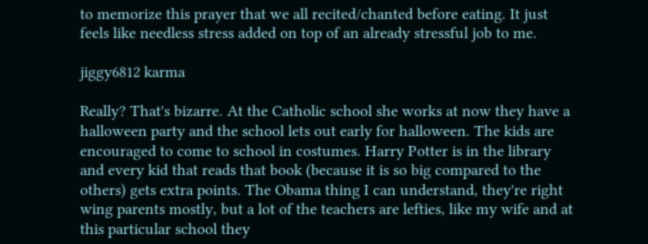to memorize this prayer that we all recited/chanted before eating. It just feels like needless stress added on top of an already stressful job to me.

jiggy6812 karma

Really? That's bizarre. At the Catholic school she works at now they have a halloween party and the school lets out early for halloween. The kids are encouraged to come to school in costumes. Harry Potter is in the library and every kid that reads that book (because it is so big compared to the others) gets extra points. The Obama thing I can understand, they're right wing parents mostly, but a lot of the teachers are lefties, like my wife and at this particular school they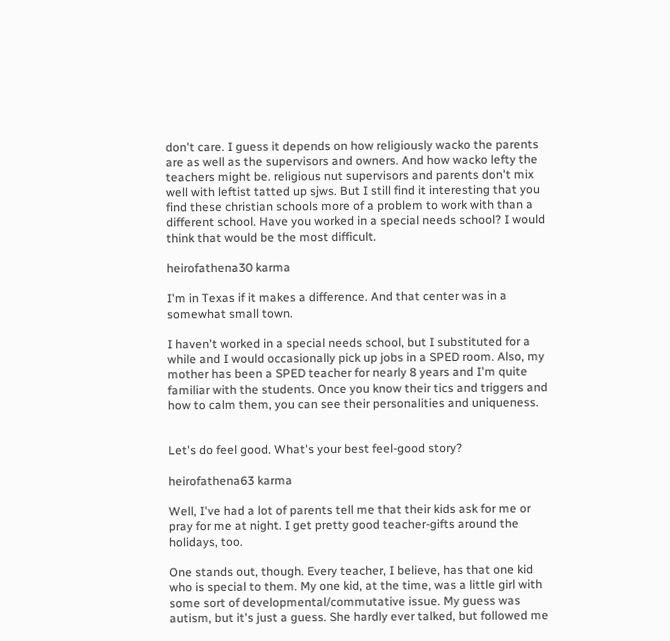don't care. I guess it depends on how religiously wacko the parents are as well as the supervisors and owners. And how wacko lefty the teachers might be. religious nut supervisors and parents don't mix well with leftist tatted up sjws. But I still find it interesting that you find these christian schools more of a problem to work with than a different school. Have you worked in a special needs school? I would think that would be the most difficult.

heirofathena30 karma

I'm in Texas if it makes a difference. And that center was in a somewhat small town.

I haven't worked in a special needs school, but I substituted for a while and I would occasionally pick up jobs in a SPED room. Also, my mother has been a SPED teacher for nearly 8 years and I'm quite familiar with the students. Once you know their tics and triggers and how to calm them, you can see their personalities and uniqueness.


Let's do feel good. What's your best feel-good story?

heirofathena63 karma

Well, I've had a lot of parents tell me that their kids ask for me or pray for me at night. I get pretty good teacher-gifts around the holidays, too.

One stands out, though. Every teacher, I believe, has that one kid who is special to them. My one kid, at the time, was a little girl with some sort of developmental/commutative issue. My guess was autism, but it's just a guess. She hardly ever talked, but followed me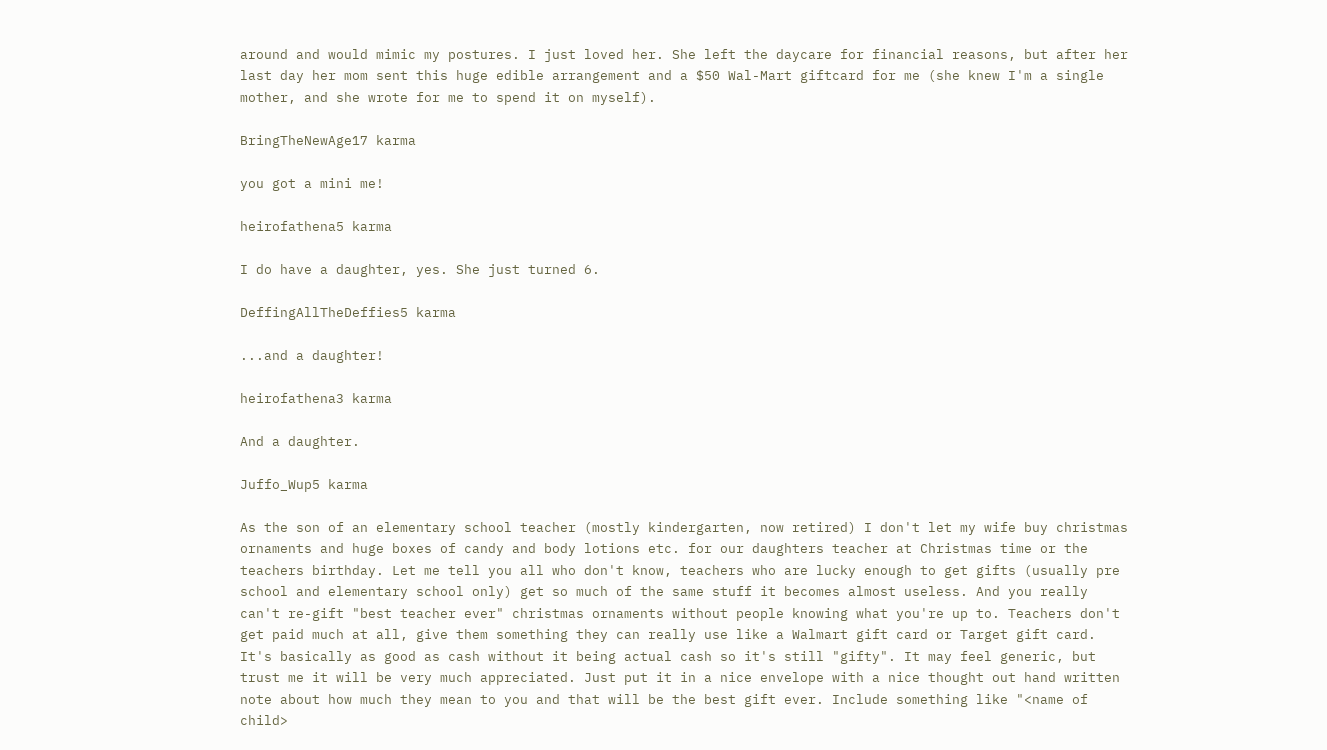around and would mimic my postures. I just loved her. She left the daycare for financial reasons, but after her last day her mom sent this huge edible arrangement and a $50 Wal-Mart giftcard for me (she knew I'm a single mother, and she wrote for me to spend it on myself).

BringTheNewAge17 karma

you got a mini me!

heirofathena5 karma

I do have a daughter, yes. She just turned 6.

DeffingAllTheDeffies5 karma

...and a daughter!

heirofathena3 karma

And a daughter.

Juffo_Wup5 karma

As the son of an elementary school teacher (mostly kindergarten, now retired) I don't let my wife buy christmas ornaments and huge boxes of candy and body lotions etc. for our daughters teacher at Christmas time or the teachers birthday. Let me tell you all who don't know, teachers who are lucky enough to get gifts (usually pre school and elementary school only) get so much of the same stuff it becomes almost useless. And you really can't re-gift "best teacher ever" christmas ornaments without people knowing what you're up to. Teachers don't get paid much at all, give them something they can really use like a Walmart gift card or Target gift card. It's basically as good as cash without it being actual cash so it's still "gifty". It may feel generic, but trust me it will be very much appreciated. Just put it in a nice envelope with a nice thought out hand written note about how much they mean to you and that will be the best gift ever. Include something like "<name of child>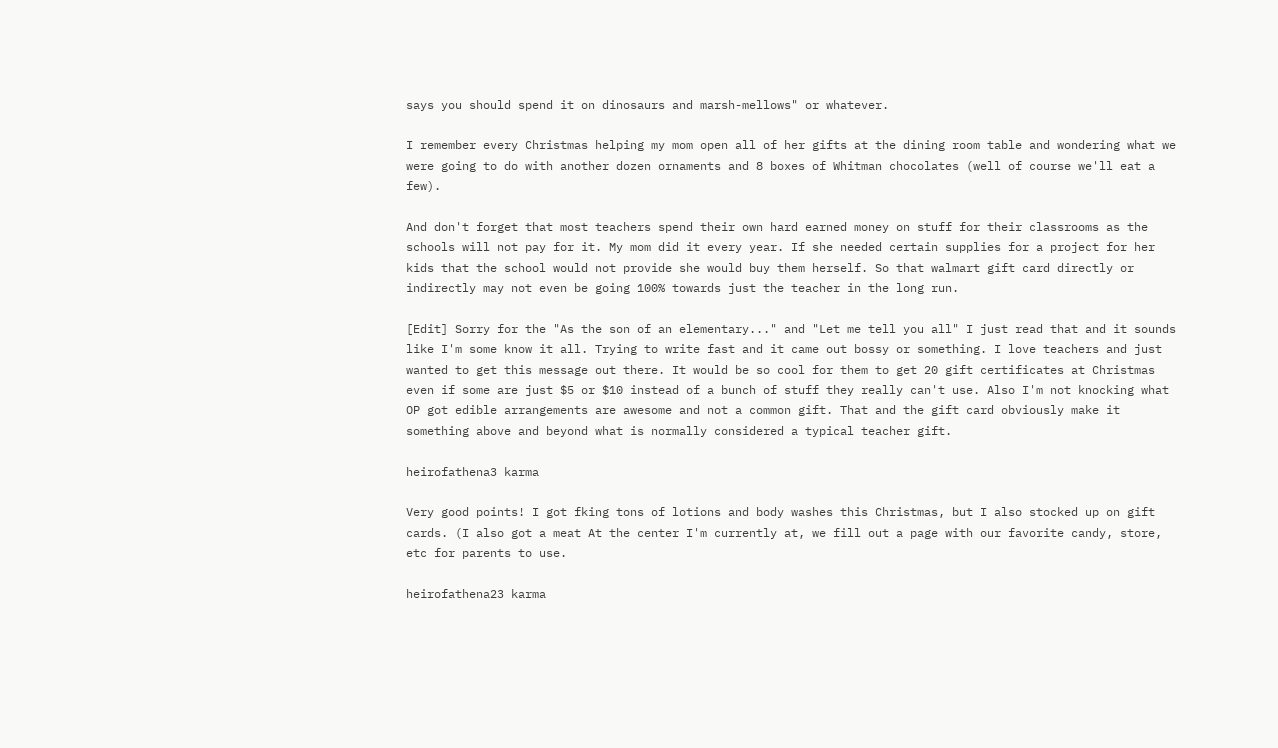says you should spend it on dinosaurs and marsh-mellows" or whatever.

I remember every Christmas helping my mom open all of her gifts at the dining room table and wondering what we were going to do with another dozen ornaments and 8 boxes of Whitman chocolates (well of course we'll eat a few).

And don't forget that most teachers spend their own hard earned money on stuff for their classrooms as the schools will not pay for it. My mom did it every year. If she needed certain supplies for a project for her kids that the school would not provide she would buy them herself. So that walmart gift card directly or indirectly may not even be going 100% towards just the teacher in the long run.

[Edit] Sorry for the "As the son of an elementary..." and "Let me tell you all" I just read that and it sounds like I'm some know it all. Trying to write fast and it came out bossy or something. I love teachers and just wanted to get this message out there. It would be so cool for them to get 20 gift certificates at Christmas even if some are just $5 or $10 instead of a bunch of stuff they really can't use. Also I'm not knocking what OP got edible arrangements are awesome and not a common gift. That and the gift card obviously make it something above and beyond what is normally considered a typical teacher gift.

heirofathena3 karma

Very good points! I got fking tons of lotions and body washes this Christmas, but I also stocked up on gift cards. (I also got a meat At the center I'm currently at, we fill out a page with our favorite candy, store, etc for parents to use.

heirofathena23 karma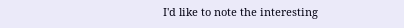I'd like to note the interesting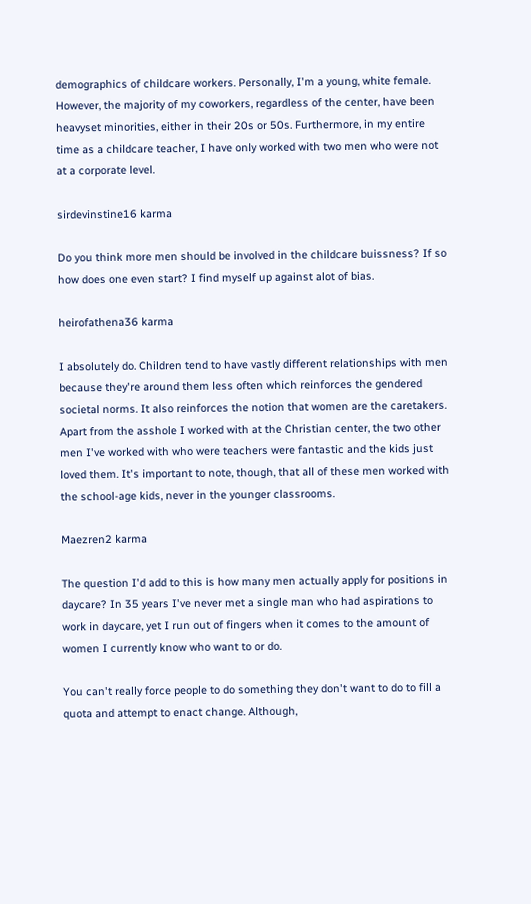demographics of childcare workers. Personally, I'm a young, white female. However, the majority of my coworkers, regardless of the center, have been heavyset minorities, either in their 20s or 50s. Furthermore, in my entire time as a childcare teacher, I have only worked with two men who were not at a corporate level.

sirdevinstine16 karma

Do you think more men should be involved in the childcare buissness? If so how does one even start? I find myself up against alot of bias.

heirofathena36 karma

I absolutely do. Children tend to have vastly different relationships with men because they're around them less often which reinforces the gendered societal norms. It also reinforces the notion that women are the caretakers. Apart from the asshole I worked with at the Christian center, the two other men I've worked with who were teachers were fantastic and the kids just loved them. It's important to note, though, that all of these men worked with the school-age kids, never in the younger classrooms.

Maezren2 karma

The question I'd add to this is how many men actually apply for positions in daycare? In 35 years I've never met a single man who had aspirations to work in daycare, yet I run out of fingers when it comes to the amount of women I currently know who want to or do.

You can't really force people to do something they don't want to do to fill a quota and attempt to enact change. Although,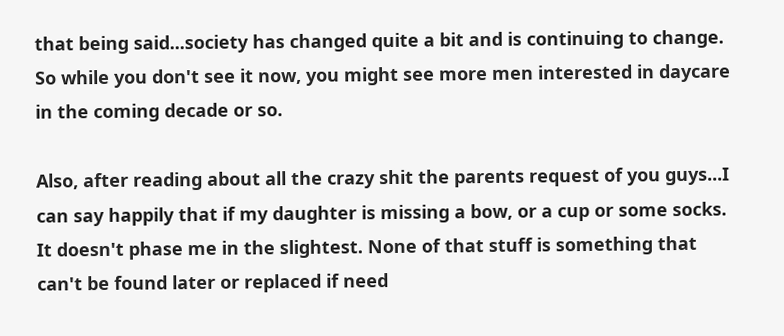that being said...society has changed quite a bit and is continuing to change. So while you don't see it now, you might see more men interested in daycare in the coming decade or so.

Also, after reading about all the crazy shit the parents request of you guys...I can say happily that if my daughter is missing a bow, or a cup or some socks. It doesn't phase me in the slightest. None of that stuff is something that can't be found later or replaced if need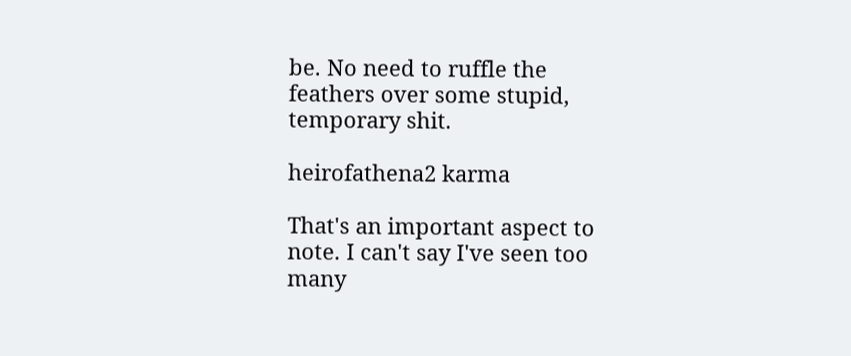be. No need to ruffle the feathers over some stupid, temporary shit.

heirofathena2 karma

That's an important aspect to note. I can't say I've seen too many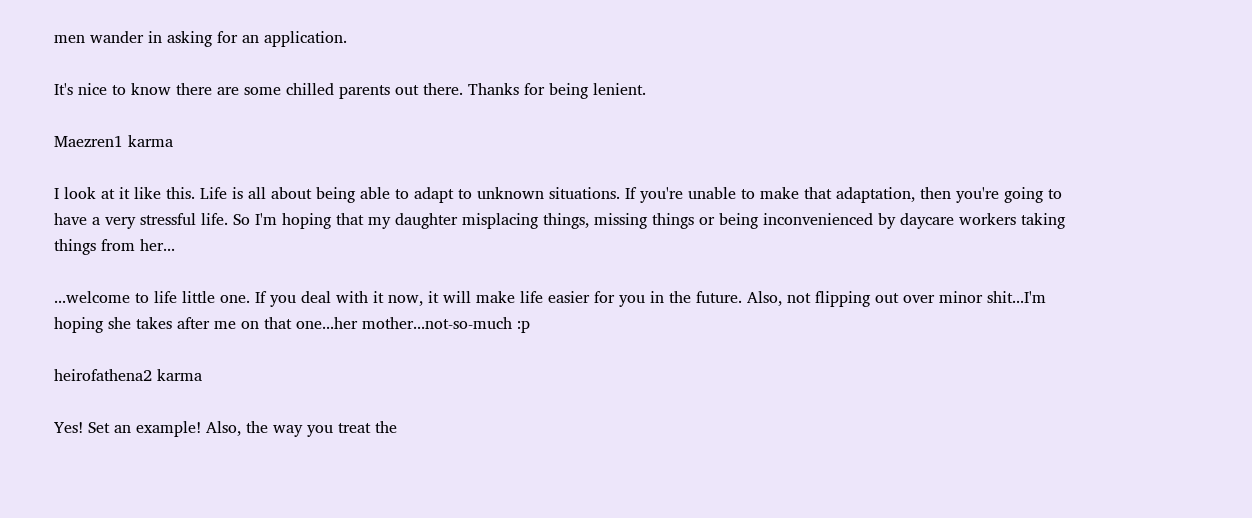men wander in asking for an application.

It's nice to know there are some chilled parents out there. Thanks for being lenient.

Maezren1 karma

I look at it like this. Life is all about being able to adapt to unknown situations. If you're unable to make that adaptation, then you're going to have a very stressful life. So I'm hoping that my daughter misplacing things, missing things or being inconvenienced by daycare workers taking things from her...

...welcome to life little one. If you deal with it now, it will make life easier for you in the future. Also, not flipping out over minor shit...I'm hoping she takes after me on that one...her mother...not-so-much :p

heirofathena2 karma

Yes! Set an example! Also, the way you treat the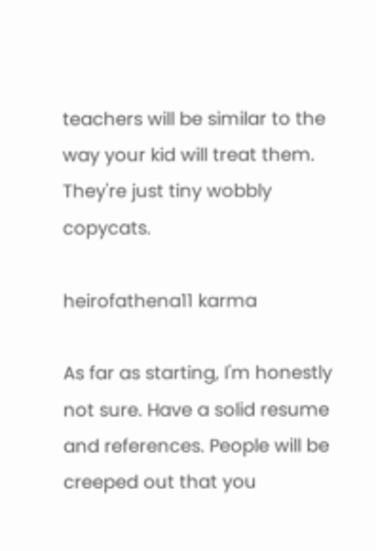teachers will be similar to the way your kid will treat them. They're just tiny wobbly copycats.

heirofathena11 karma

As far as starting, I'm honestly not sure. Have a solid resume and references. People will be creeped out that you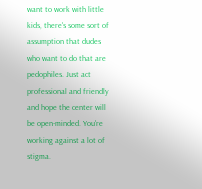want to work with little kids, there's some sort of assumption that dudes who want to do that are pedophiles. Just act professional and friendly and hope the center will be open-minded. You're working against a lot of stigma.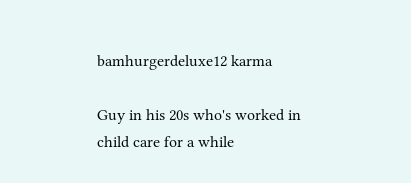bamhurgerdeluxe12 karma

Guy in his 20s who's worked in child care for a while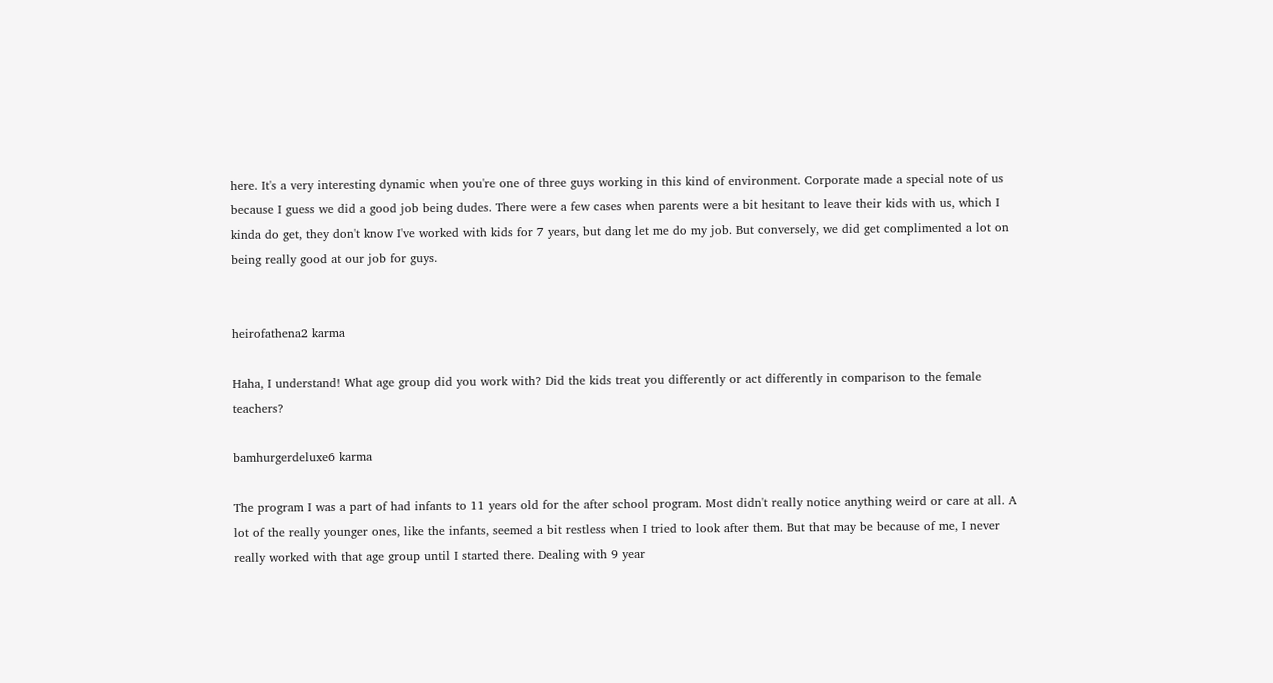here. It's a very interesting dynamic when you're one of three guys working in this kind of environment. Corporate made a special note of us because I guess we did a good job being dudes. There were a few cases when parents were a bit hesitant to leave their kids with us, which I kinda do get, they don't know I've worked with kids for 7 years, but dang let me do my job. But conversely, we did get complimented a lot on being really good at our job for guys.


heirofathena2 karma

Haha, I understand! What age group did you work with? Did the kids treat you differently or act differently in comparison to the female teachers?

bamhurgerdeluxe6 karma

The program I was a part of had infants to 11 years old for the after school program. Most didn't really notice anything weird or care at all. A lot of the really younger ones, like the infants, seemed a bit restless when I tried to look after them. But that may be because of me, I never really worked with that age group until I started there. Dealing with 9 year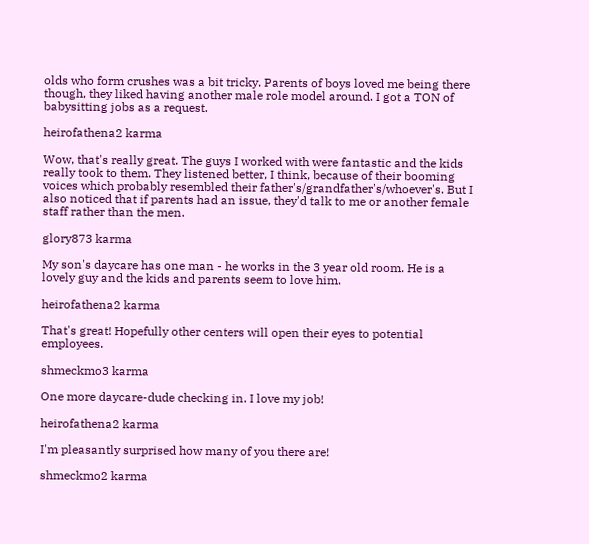olds who form crushes was a bit tricky. Parents of boys loved me being there though, they liked having another male role model around. I got a TON of babysitting jobs as a request.

heirofathena2 karma

Wow, that's really great. The guys I worked with were fantastic and the kids really took to them. They listened better, I think, because of their booming voices which probably resembled their father's/grandfather's/whoever's. But I also noticed that if parents had an issue, they'd talk to me or another female staff rather than the men.

glory873 karma

My son's daycare has one man - he works in the 3 year old room. He is a lovely guy and the kids and parents seem to love him.

heirofathena2 karma

That's great! Hopefully other centers will open their eyes to potential employees.

shmeckmo3 karma

One more daycare-dude checking in. I love my job!

heirofathena2 karma

I'm pleasantly surprised how many of you there are!

shmeckmo2 karma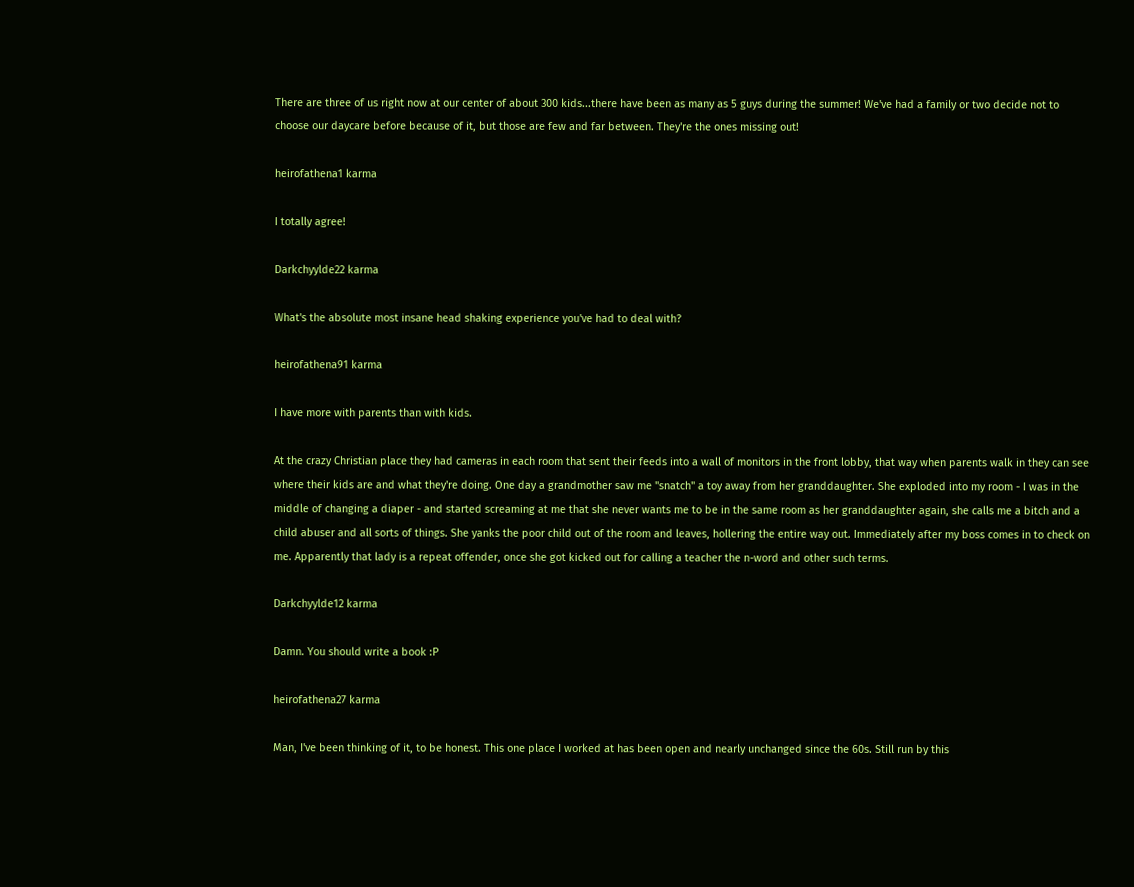There are three of us right now at our center of about 300 kids...there have been as many as 5 guys during the summer! We've had a family or two decide not to choose our daycare before because of it, but those are few and far between. They're the ones missing out!

heirofathena1 karma

I totally agree!

Darkchyylde22 karma

What's the absolute most insane head shaking experience you've had to deal with?

heirofathena91 karma

I have more with parents than with kids.

At the crazy Christian place they had cameras in each room that sent their feeds into a wall of monitors in the front lobby, that way when parents walk in they can see where their kids are and what they're doing. One day a grandmother saw me "snatch" a toy away from her granddaughter. She exploded into my room - I was in the middle of changing a diaper - and started screaming at me that she never wants me to be in the same room as her granddaughter again, she calls me a bitch and a child abuser and all sorts of things. She yanks the poor child out of the room and leaves, hollering the entire way out. Immediately after my boss comes in to check on me. Apparently that lady is a repeat offender, once she got kicked out for calling a teacher the n-word and other such terms.

Darkchyylde12 karma

Damn. You should write a book :P

heirofathena27 karma

Man, I've been thinking of it, to be honest. This one place I worked at has been open and nearly unchanged since the 60s. Still run by this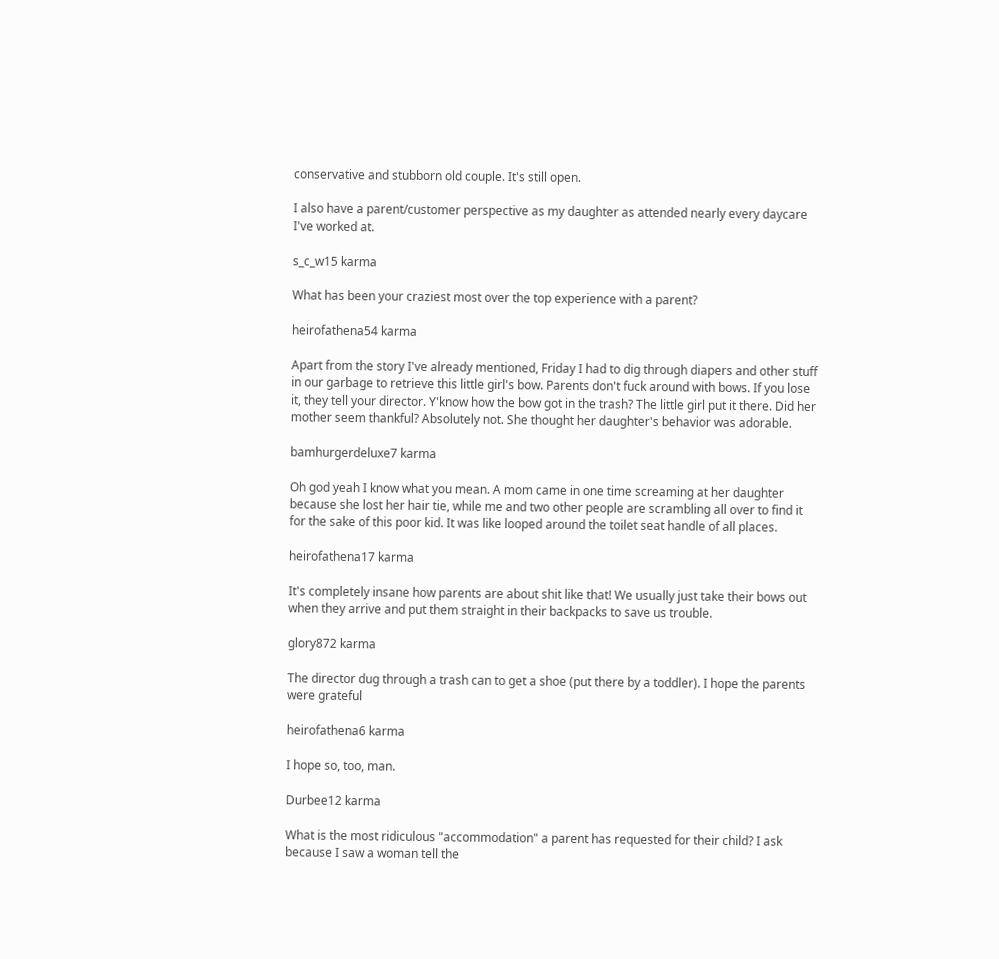conservative and stubborn old couple. It's still open.

I also have a parent/customer perspective as my daughter as attended nearly every daycare I've worked at.

s_c_w15 karma

What has been your craziest most over the top experience with a parent?

heirofathena54 karma

Apart from the story I've already mentioned, Friday I had to dig through diapers and other stuff in our garbage to retrieve this little girl's bow. Parents don't fuck around with bows. If you lose it, they tell your director. Y'know how the bow got in the trash? The little girl put it there. Did her mother seem thankful? Absolutely not. She thought her daughter's behavior was adorable.

bamhurgerdeluxe7 karma

Oh god yeah I know what you mean. A mom came in one time screaming at her daughter because she lost her hair tie, while me and two other people are scrambling all over to find it for the sake of this poor kid. It was like looped around the toilet seat handle of all places.

heirofathena17 karma

It's completely insane how parents are about shit like that! We usually just take their bows out when they arrive and put them straight in their backpacks to save us trouble.

glory872 karma

The director dug through a trash can to get a shoe (put there by a toddler). I hope the parents were grateful

heirofathena6 karma

I hope so, too, man.

Durbee12 karma

What is the most ridiculous "accommodation" a parent has requested for their child? I ask because I saw a woman tell the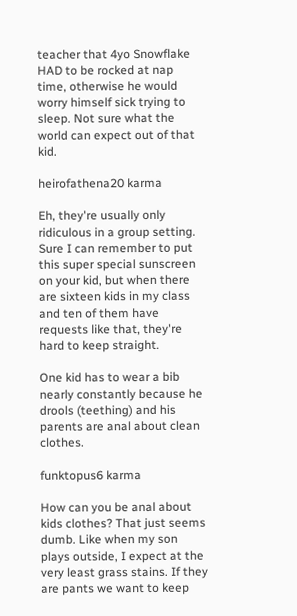teacher that 4yo Snowflake HAD to be rocked at nap time, otherwise he would worry himself sick trying to sleep. Not sure what the world can expect out of that kid.

heirofathena20 karma

Eh, they're usually only ridiculous in a group setting. Sure I can remember to put this super special sunscreen on your kid, but when there are sixteen kids in my class and ten of them have requests like that, they're hard to keep straight.

One kid has to wear a bib nearly constantly because he drools (teething) and his parents are anal about clean clothes.

funktopus6 karma

How can you be anal about kids clothes? That just seems dumb. Like when my son plays outside, I expect at the very least grass stains. If they are pants we want to keep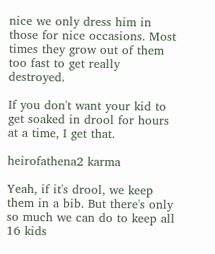nice we only dress him in those for nice occasions. Most times they grow out of them too fast to get really destroyed.

If you don't want your kid to get soaked in drool for hours at a time, I get that.

heirofathena2 karma

Yeah, if it's drool, we keep them in a bib. But there's only so much we can do to keep all 16 kids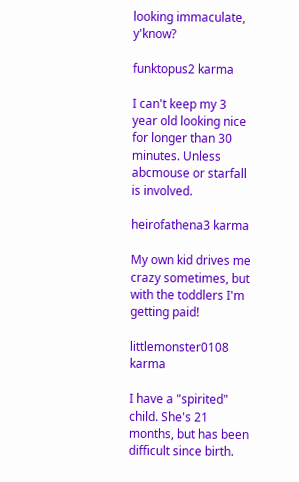looking immaculate, y'know?

funktopus2 karma

I can't keep my 3 year old looking nice for longer than 30 minutes. Unless abcmouse or starfall is involved.

heirofathena3 karma

My own kid drives me crazy sometimes, but with the toddlers I'm getting paid!

littlemonster0108 karma

I have a "spirited" child. She's 21 months, but has been difficult since birth.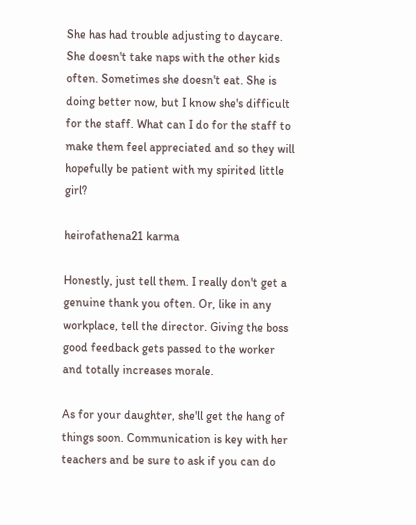She has had trouble adjusting to daycare. She doesn't take naps with the other kids often. Sometimes she doesn't eat. She is doing better now, but I know she's difficult for the staff. What can I do for the staff to make them feel appreciated and so they will hopefully be patient with my spirited little girl?

heirofathena21 karma

Honestly, just tell them. I really don't get a genuine thank you often. Or, like in any workplace, tell the director. Giving the boss good feedback gets passed to the worker and totally increases morale.

As for your daughter, she'll get the hang of things soon. Communication is key with her teachers and be sure to ask if you can do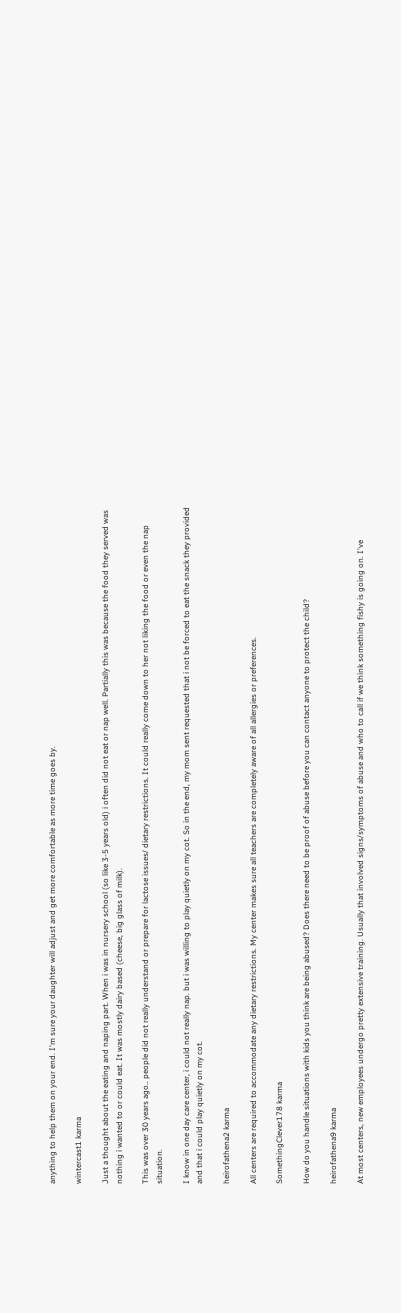anything to help them on your end. I'm sure your daughter will adjust and get more comfortable as more time goes by.

wintercast1 karma

Just a thought about the eating and naping part. When i was in nursery school (so like 3-5 years old) i often did not eat or nap well. Partially this was because the food they served was nothing i wanted to or could eat. It was mostly dairy based (cheese, big glass of milk).

This was over 30 years ago.. people did not really understand or prepare for lactose issues/ dietary restrictions. It could really come down to her not liking the food or even the nap situation.

I know in one day care center, i could not really nap. but i was willing to play quietly on my cot. So in the end, my mom sent requested that i not be forced to eat the snack they provided and that i could play quietly on my cot.

heirofathena2 karma

All centers are required to accommodate any dietary restrictions. My center makes sure all teachers are completely aware of all allergies or preferences.

SomethingClever178 karma

How do you handle situations with kids you think are being abused? Does there need to be proof of abuse before you can contact anyone to protect the child?

heirofathena9 karma

At most centers, new employees undergo pretty extensive training. Usually that involved signs/symptoms of abuse and who to call if we think something fishy is going on. I've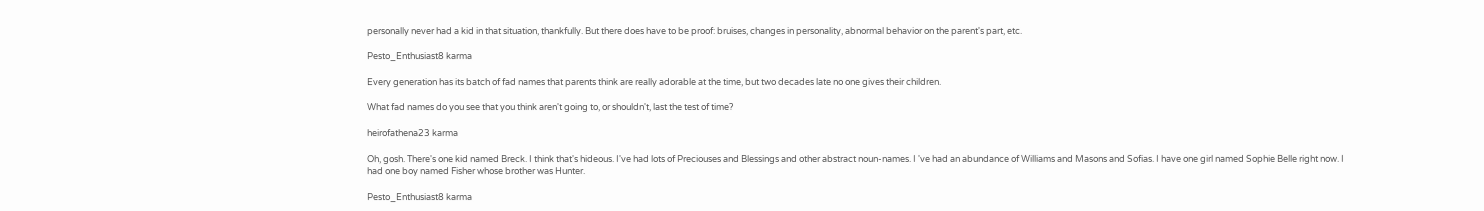personally never had a kid in that situation, thankfully. But there does have to be proof: bruises, changes in personality, abnormal behavior on the parent's part, etc.

Pesto_Enthusiast8 karma

Every generation has its batch of fad names that parents think are really adorable at the time, but two decades late no one gives their children.

What fad names do you see that you think aren't going to, or shouldn't, last the test of time?

heirofathena23 karma

Oh, gosh. There's one kid named Breck. I think that's hideous. I've had lots of Preciouses and Blessings and other abstract noun-names. I 've had an abundance of Williams and Masons and Sofias. I have one girl named Sophie Belle right now. I had one boy named Fisher whose brother was Hunter.

Pesto_Enthusiast8 karma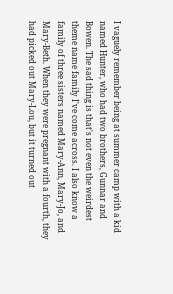I vaguely remember being at summer camp with a kid named Hunter, who had two brothers, Gunnar and Bowen. The sad thing is that's not even the weirdest theme name family I've come across. I also know a family of three sisters named Mary-Ann, Mary-Jo, and Mary-Beth. When they were pregnant with a fourth, they had picked out Mary-Lou, but it turned out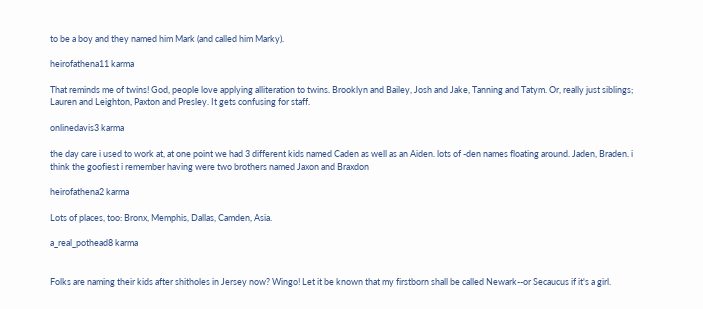to be a boy and they named him Mark (and called him Marky).

heirofathena11 karma

That reminds me of twins! God, people love applying alliteration to twins. Brooklyn and Bailey, Josh and Jake, Tanning and Tatym. Or, really just siblings; Lauren and Leighton, Paxton and Presley. It gets confusing for staff.

onlinedavis3 karma

the day care i used to work at, at one point we had 3 different kids named Caden as well as an Aiden. lots of -den names floating around. Jaden, Braden. i think the goofiest i remember having were two brothers named Jaxon and Braxdon

heirofathena2 karma

Lots of places, too: Bronx, Memphis, Dallas, Camden, Asia.

a_real_pothead8 karma


Folks are naming their kids after shitholes in Jersey now? Wingo! Let it be known that my firstborn shall be called Newark--or Secaucus if it's a girl.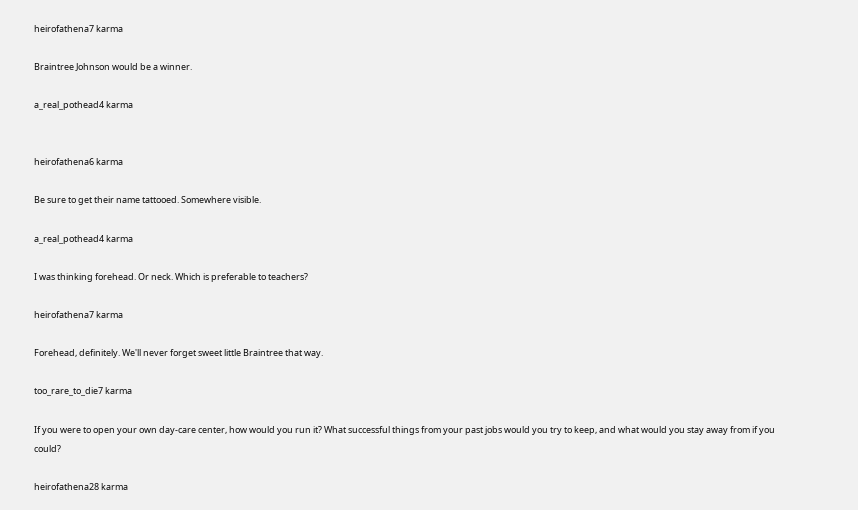heirofathena7 karma

Braintree Johnson would be a winner.

a_real_pothead4 karma


heirofathena6 karma

Be sure to get their name tattooed. Somewhere visible.

a_real_pothead4 karma

I was thinking forehead. Or neck. Which is preferable to teachers?

heirofathena7 karma

Forehead, definitely. We'll never forget sweet little Braintree that way.

too_rare_to_die7 karma

If you were to open your own day-care center, how would you run it? What successful things from your past jobs would you try to keep, and what would you stay away from if you could?

heirofathena28 karma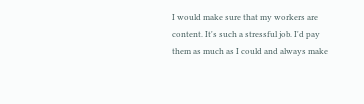I would make sure that my workers are content. It's such a stressful job. I'd pay them as much as I could and always make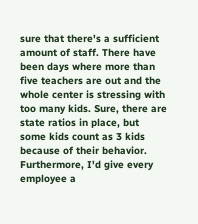sure that there's a sufficient amount of staff. There have been days where more than five teachers are out and the whole center is stressing with too many kids. Sure, there are state ratios in place, but some kids count as 3 kids because of their behavior. Furthermore, I'd give every employee a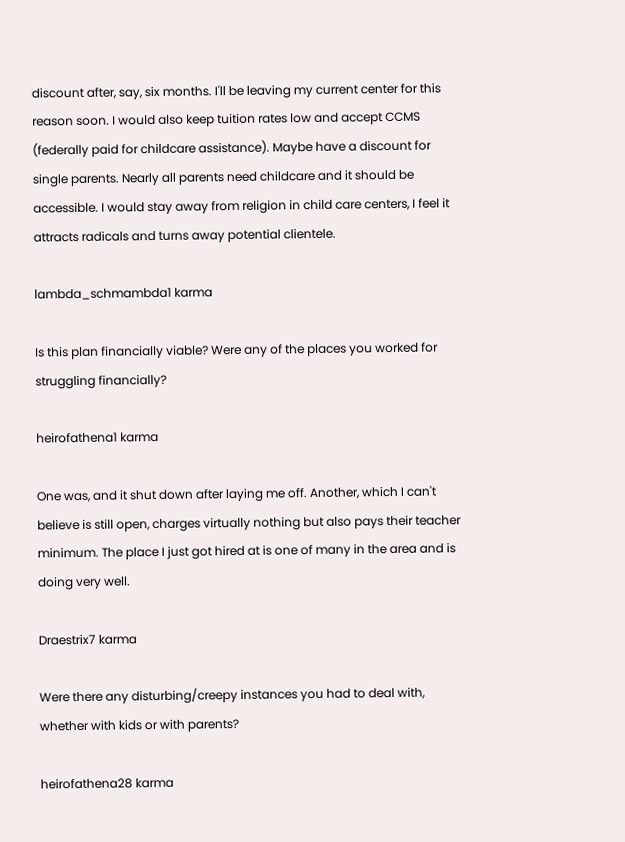discount after, say, six months. I'll be leaving my current center for this reason soon. I would also keep tuition rates low and accept CCMS (federally paid for childcare assistance). Maybe have a discount for single parents. Nearly all parents need childcare and it should be accessible. I would stay away from religion in child care centers, I feel it attracts radicals and turns away potential clientele.

lambda_schmambda1 karma

Is this plan financially viable? Were any of the places you worked for struggling financially?

heirofathena1 karma

One was, and it shut down after laying me off. Another, which I can't believe is still open, charges virtually nothing but also pays their teacher minimum. The place I just got hired at is one of many in the area and is doing very well.

Draestrix7 karma

Were there any disturbing/creepy instances you had to deal with, whether with kids or with parents?

heirofathena28 karma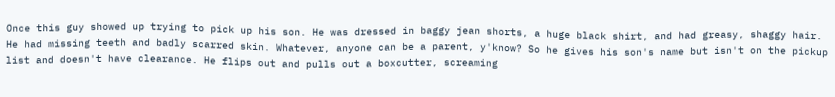Once this guy showed up trying to pick up his son. He was dressed in baggy jean shorts, a huge black shirt, and had greasy, shaggy hair. He had missing teeth and badly scarred skin. Whatever, anyone can be a parent, y'know? So he gives his son's name but isn't on the pickup list and doesn't have clearance. He flips out and pulls out a boxcutter, screaming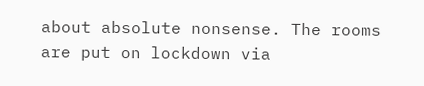about absolute nonsense. The rooms are put on lockdown via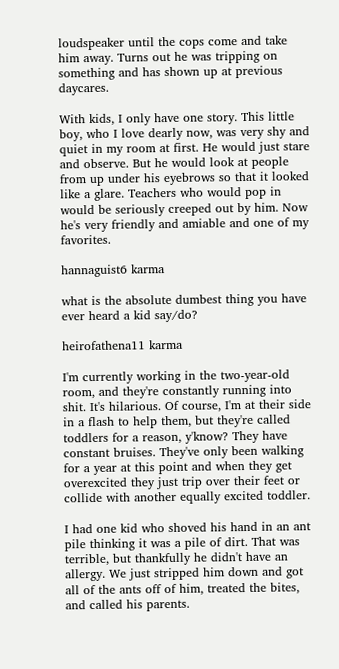loudspeaker until the cops come and take him away. Turns out he was tripping on something and has shown up at previous daycares.

With kids, I only have one story. This little boy, who I love dearly now, was very shy and quiet in my room at first. He would just stare and observe. But he would look at people from up under his eyebrows so that it looked like a glare. Teachers who would pop in would be seriously creeped out by him. Now he's very friendly and amiable and one of my favorites.

hannaguist6 karma

what is the absolute dumbest thing you have ever heard a kid say/do?

heirofathena11 karma

I'm currently working in the two-year-old room, and they're constantly running into shit. It's hilarious. Of course, I'm at their side in a flash to help them, but they're called toddlers for a reason, y'know? They have constant bruises. They've only been walking for a year at this point and when they get overexcited they just trip over their feet or collide with another equally excited toddler.

I had one kid who shoved his hand in an ant pile thinking it was a pile of dirt. That was terrible, but thankfully he didn't have an allergy. We just stripped him down and got all of the ants off of him, treated the bites, and called his parents.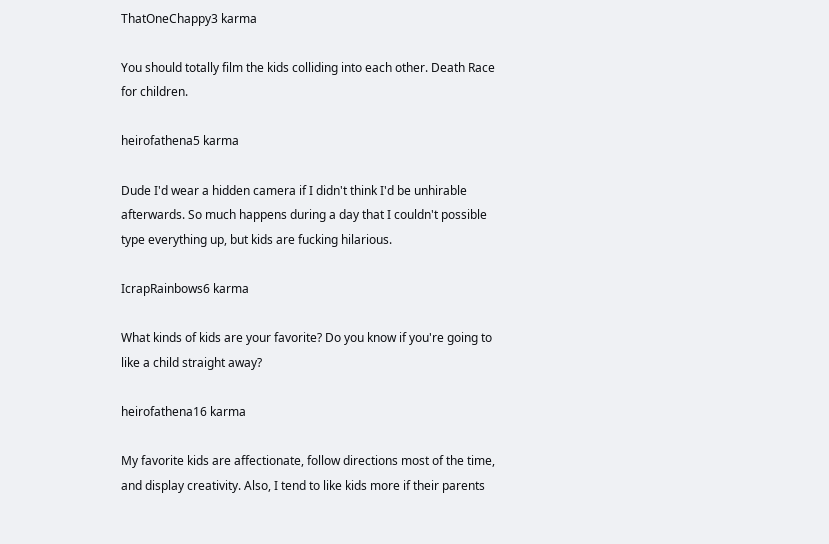ThatOneChappy3 karma

You should totally film the kids colliding into each other. Death Race for children.

heirofathena5 karma

Dude I'd wear a hidden camera if I didn't think I'd be unhirable afterwards. So much happens during a day that I couldn't possible type everything up, but kids are fucking hilarious.

IcrapRainbows6 karma

What kinds of kids are your favorite? Do you know if you're going to like a child straight away?

heirofathena16 karma

My favorite kids are affectionate, follow directions most of the time, and display creativity. Also, I tend to like kids more if their parents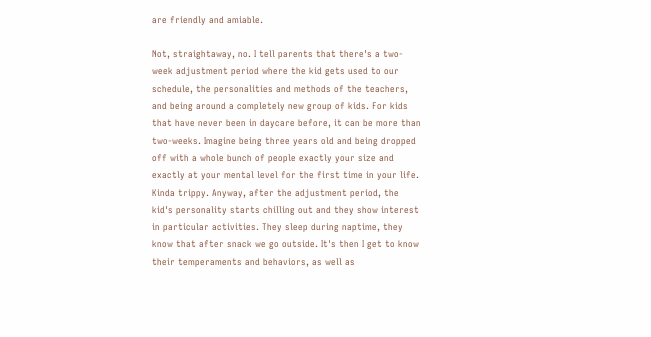are friendly and amiable.

Not, straightaway, no. I tell parents that there's a two-week adjustment period where the kid gets used to our schedule, the personalities and methods of the teachers, and being around a completely new group of kids. For kids that have never been in daycare before, it can be more than two-weeks. Imagine being three years old and being dropped off with a whole bunch of people exactly your size and exactly at your mental level for the first time in your life. Kinda trippy. Anyway, after the adjustment period, the kid's personality starts chilling out and they show interest in particular activities. They sleep during naptime, they know that after snack we go outside. It's then I get to know their temperaments and behaviors, as well as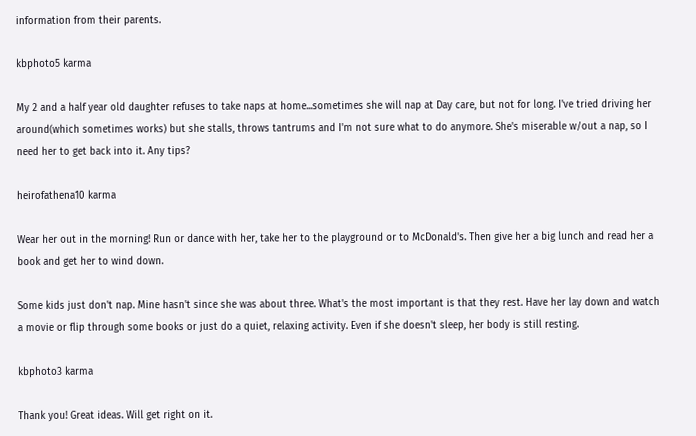information from their parents.

kbphoto5 karma

My 2 and a half year old daughter refuses to take naps at home...sometimes she will nap at Day care, but not for long. I've tried driving her around(which sometimes works) but she stalls, throws tantrums and I'm not sure what to do anymore. She's miserable w/out a nap, so I need her to get back into it. Any tips?

heirofathena10 karma

Wear her out in the morning! Run or dance with her, take her to the playground or to McDonald's. Then give her a big lunch and read her a book and get her to wind down.

Some kids just don't nap. Mine hasn't since she was about three. What's the most important is that they rest. Have her lay down and watch a movie or flip through some books or just do a quiet, relaxing activity. Even if she doesn't sleep, her body is still resting.

kbphoto3 karma

Thank you! Great ideas. Will get right on it.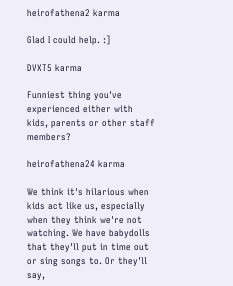heirofathena2 karma

Glad I could help. :]

DVXT5 karma

Funniest thing you've experienced either with kids, parents or other staff members?

heirofathena24 karma

We think it's hilarious when kids act like us, especially when they think we're not watching. We have babydolls that they'll put in time out or sing songs to. Or they'll say,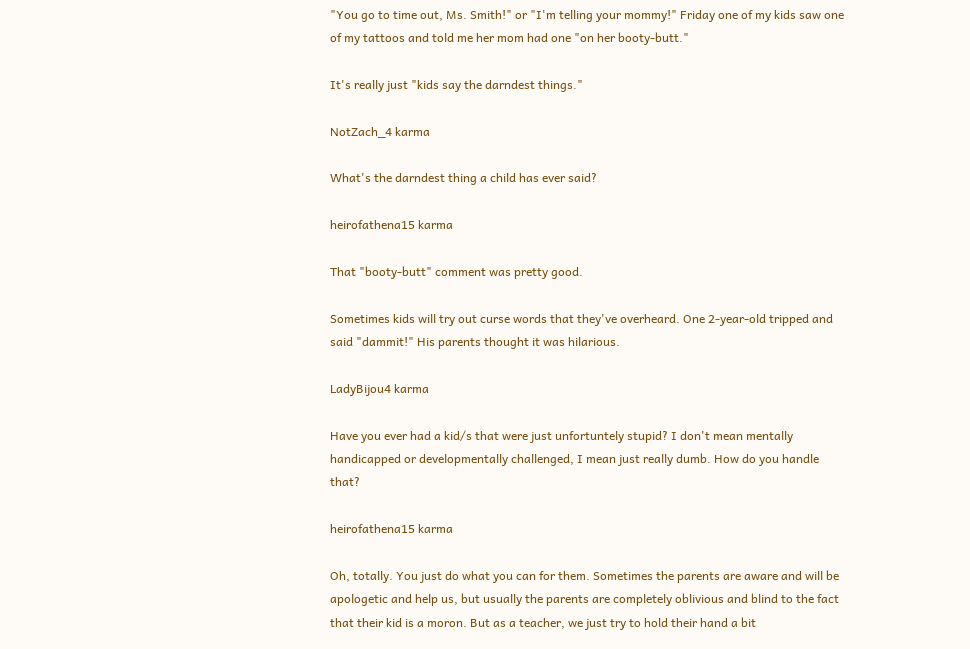"You go to time out, Ms. Smith!" or "I'm telling your mommy!" Friday one of my kids saw one of my tattoos and told me her mom had one "on her booty-butt."

It's really just "kids say the darndest things."

NotZach_4 karma

What's the darndest thing a child has ever said?

heirofathena15 karma

That "booty-butt" comment was pretty good.

Sometimes kids will try out curse words that they've overheard. One 2-year-old tripped and said "dammit!" His parents thought it was hilarious.

LadyBijou4 karma

Have you ever had a kid/s that were just unfortuntely stupid? I don't mean mentally handicapped or developmentally challenged, I mean just really dumb. How do you handle that?

heirofathena15 karma

Oh, totally. You just do what you can for them. Sometimes the parents are aware and will be apologetic and help us, but usually the parents are completely oblivious and blind to the fact that their kid is a moron. But as a teacher, we just try to hold their hand a bit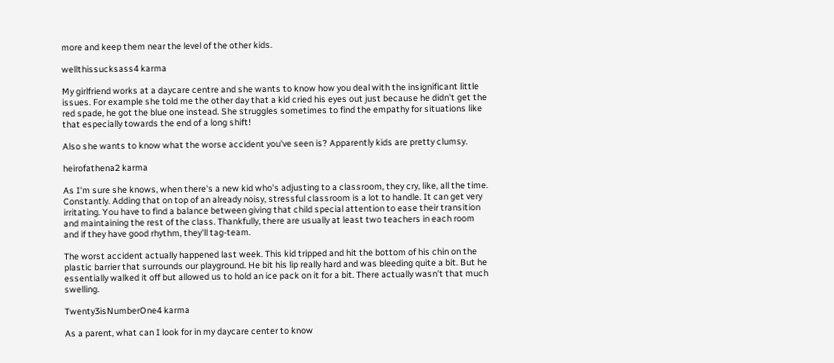more and keep them near the level of the other kids.

wellthissucksass4 karma

My girlfriend works at a daycare centre and she wants to know how you deal with the insignificant little issues. For example she told me the other day that a kid cried his eyes out just because he didn't get the red spade, he got the blue one instead. She struggles sometimes to find the empathy for situations like that especially towards the end of a long shift!

Also she wants to know what the worse accident you've seen is? Apparently kids are pretty clumsy.

heirofathena2 karma

As I'm sure she knows, when there's a new kid who's adjusting to a classroom, they cry, like, all the time. Constantly. Adding that on top of an already noisy, stressful classroom is a lot to handle. It can get very irritating. You have to find a balance between giving that child special attention to ease their transition and maintaining the rest of the class. Thankfully, there are usually at least two teachers in each room and if they have good rhythm, they'll tag-team.

The worst accident actually happened last week. This kid tripped and hit the bottom of his chin on the plastic barrier that surrounds our playground. He bit his lip really hard and was bleeding quite a bit. But he essentially walked it off but allowed us to hold an ice pack on it for a bit. There actually wasn't that much swelling.

Twenty3isNumberOne4 karma

As a parent, what can I look for in my daycare center to know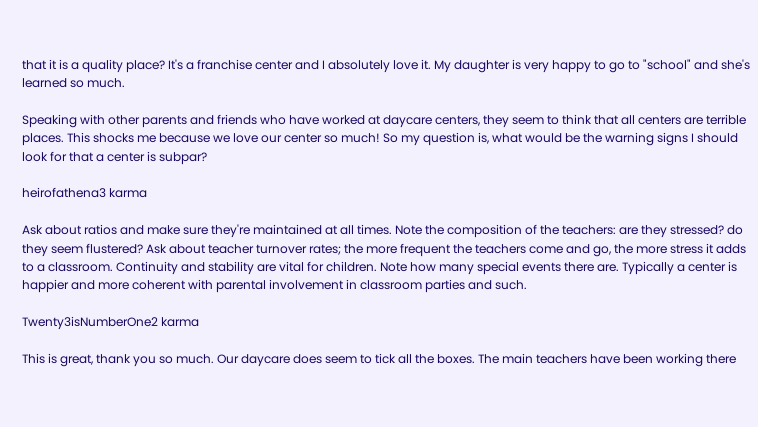that it is a quality place? It's a franchise center and I absolutely love it. My daughter is very happy to go to "school" and she's learned so much.

Speaking with other parents and friends who have worked at daycare centers, they seem to think that all centers are terrible places. This shocks me because we love our center so much! So my question is, what would be the warning signs I should look for that a center is subpar?

heirofathena3 karma

Ask about ratios and make sure they're maintained at all times. Note the composition of the teachers: are they stressed? do they seem flustered? Ask about teacher turnover rates; the more frequent the teachers come and go, the more stress it adds to a classroom. Continuity and stability are vital for children. Note how many special events there are. Typically a center is happier and more coherent with parental involvement in classroom parties and such.

Twenty3isNumberOne2 karma

This is great, thank you so much. Our daycare does seem to tick all the boxes. The main teachers have been working there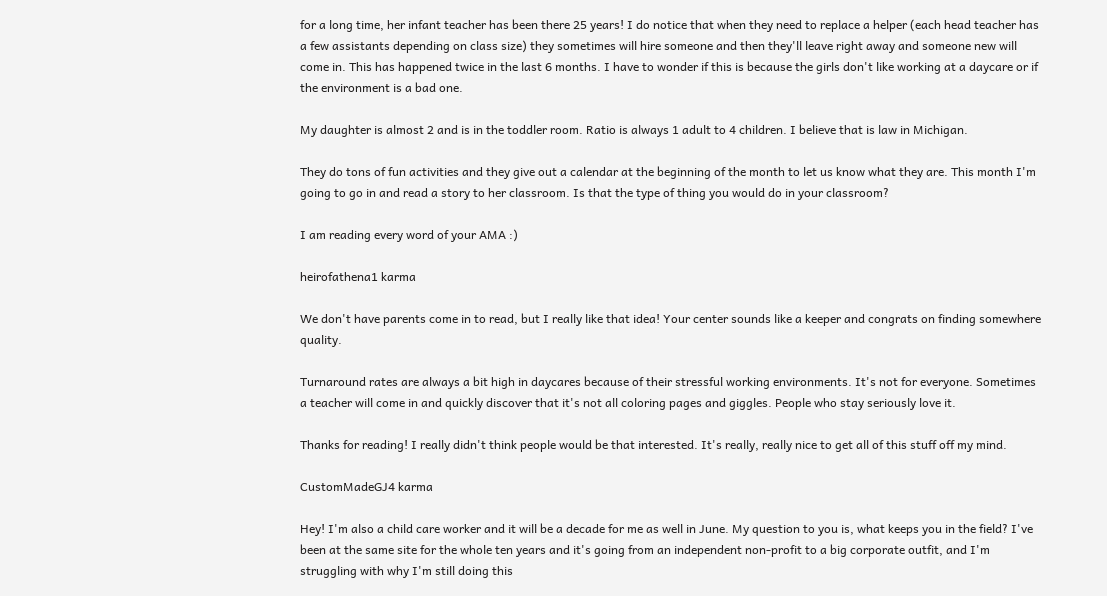for a long time, her infant teacher has been there 25 years! I do notice that when they need to replace a helper (each head teacher has a few assistants depending on class size) they sometimes will hire someone and then they'll leave right away and someone new will come in. This has happened twice in the last 6 months. I have to wonder if this is because the girls don't like working at a daycare or if the environment is a bad one.

My daughter is almost 2 and is in the toddler room. Ratio is always 1 adult to 4 children. I believe that is law in Michigan.

They do tons of fun activities and they give out a calendar at the beginning of the month to let us know what they are. This month I'm going to go in and read a story to her classroom. Is that the type of thing you would do in your classroom?

I am reading every word of your AMA :)

heirofathena1 karma

We don't have parents come in to read, but I really like that idea! Your center sounds like a keeper and congrats on finding somewhere quality.

Turnaround rates are always a bit high in daycares because of their stressful working environments. It's not for everyone. Sometimes a teacher will come in and quickly discover that it's not all coloring pages and giggles. People who stay seriously love it.

Thanks for reading! I really didn't think people would be that interested. It's really, really nice to get all of this stuff off my mind.

CustomMadeGJ4 karma

Hey! I'm also a child care worker and it will be a decade for me as well in June. My question to you is, what keeps you in the field? I've been at the same site for the whole ten years and it's going from an independent non-profit to a big corporate outfit, and I'm struggling with why I'm still doing this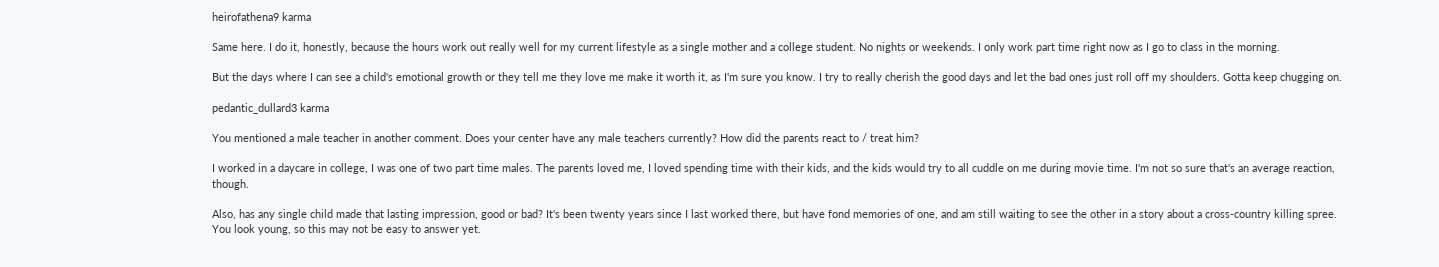heirofathena9 karma

Same here. I do it, honestly, because the hours work out really well for my current lifestyle as a single mother and a college student. No nights or weekends. I only work part time right now as I go to class in the morning.

But the days where I can see a child's emotional growth or they tell me they love me make it worth it, as I'm sure you know. I try to really cherish the good days and let the bad ones just roll off my shoulders. Gotta keep chugging on.

pedantic_dullard3 karma

You mentioned a male teacher in another comment. Does your center have any male teachers currently? How did the parents react to / treat him?

I worked in a daycare in college, I was one of two part time males. The parents loved me, I loved spending time with their kids, and the kids would try to all cuddle on me during movie time. I'm not so sure that's an average reaction, though.

Also, has any single child made that lasting impression, good or bad? It's been twenty years since I last worked there, but have fond memories of one, and am still waiting to see the other in a story about a cross-country killing spree. You look young, so this may not be easy to answer yet.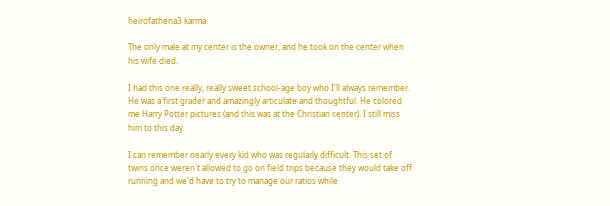heirofathena3 karma

The only male at my center is the owner, and he took on the center when his wife died.

I had this one really, really sweet school-age boy who I'll always remember. He was a first grader and amazingly articulate and thoughtful. He colored me Harry Potter pictures (and this was at the Christian center). I still miss him to this day.

I can remember nearly every kid who was regularly difficult. This set of twins once weren't allowed to go on field trips because they would take off running and we'd have to try to manage our ratios while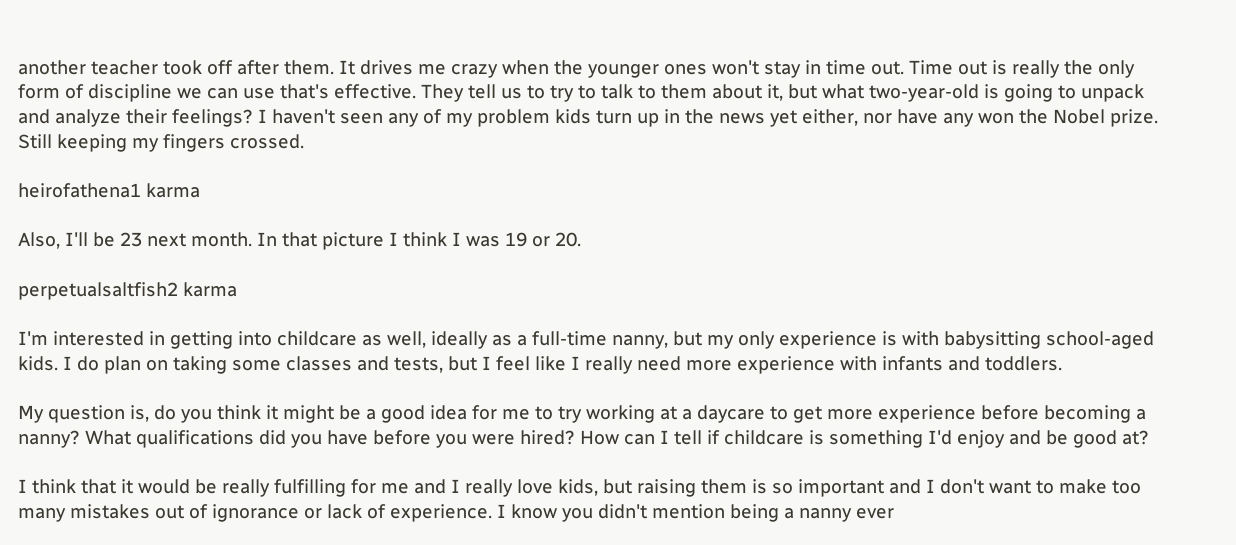another teacher took off after them. It drives me crazy when the younger ones won't stay in time out. Time out is really the only form of discipline we can use that's effective. They tell us to try to talk to them about it, but what two-year-old is going to unpack and analyze their feelings? I haven't seen any of my problem kids turn up in the news yet either, nor have any won the Nobel prize. Still keeping my fingers crossed.

heirofathena1 karma

Also, I'll be 23 next month. In that picture I think I was 19 or 20.

perpetualsaltfish2 karma

I'm interested in getting into childcare as well, ideally as a full-time nanny, but my only experience is with babysitting school-aged kids. I do plan on taking some classes and tests, but I feel like I really need more experience with infants and toddlers.

My question is, do you think it might be a good idea for me to try working at a daycare to get more experience before becoming a nanny? What qualifications did you have before you were hired? How can I tell if childcare is something I'd enjoy and be good at?

I think that it would be really fulfilling for me and I really love kids, but raising them is so important and I don't want to make too many mistakes out of ignorance or lack of experience. I know you didn't mention being a nanny ever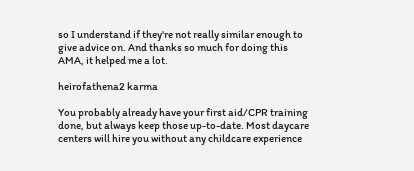so I understand if they're not really similar enough to give advice on. And thanks so much for doing this AMA, it helped me a lot.

heirofathena2 karma

You probably already have your first aid/CPR training done, but always keep those up-to-date. Most daycare centers will hire you without any childcare experience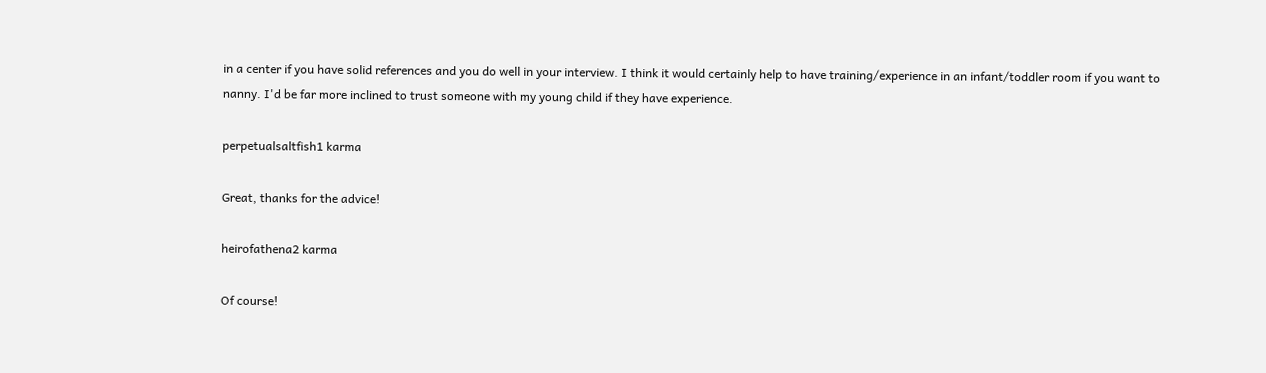in a center if you have solid references and you do well in your interview. I think it would certainly help to have training/experience in an infant/toddler room if you want to nanny. I'd be far more inclined to trust someone with my young child if they have experience.

perpetualsaltfish1 karma

Great, thanks for the advice!

heirofathena2 karma

Of course!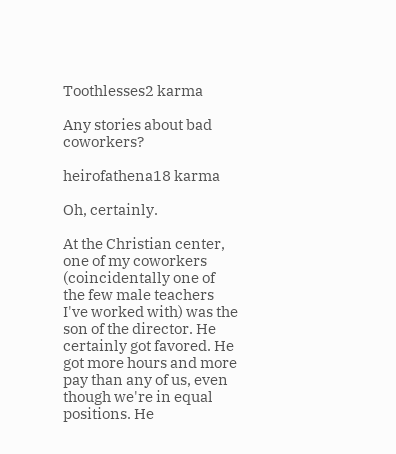Toothlesses2 karma

Any stories about bad coworkers?

heirofathena18 karma

Oh, certainly.

At the Christian center, one of my coworkers (coincidentally one of the few male teachers I've worked with) was the son of the director. He certainly got favored. He got more hours and more pay than any of us, even though we're in equal positions. He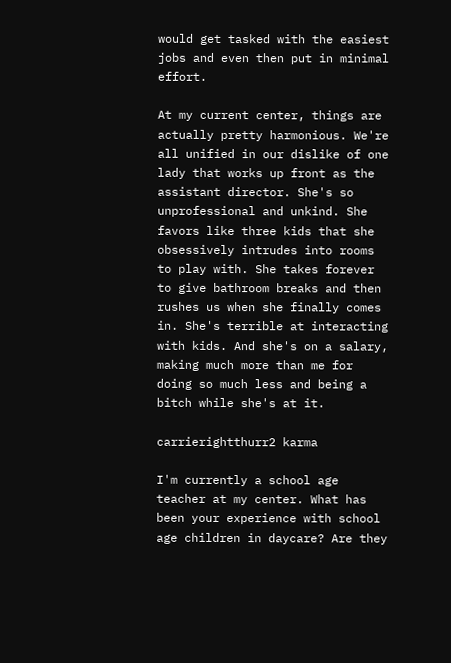would get tasked with the easiest jobs and even then put in minimal effort.

At my current center, things are actually pretty harmonious. We're all unified in our dislike of one lady that works up front as the assistant director. She's so unprofessional and unkind. She favors like three kids that she obsessively intrudes into rooms to play with. She takes forever to give bathroom breaks and then rushes us when she finally comes in. She's terrible at interacting with kids. And she's on a salary, making much more than me for doing so much less and being a bitch while she's at it.

carrierightthurr2 karma

I'm currently a school age teacher at my center. What has been your experience with school age children in daycare? Are they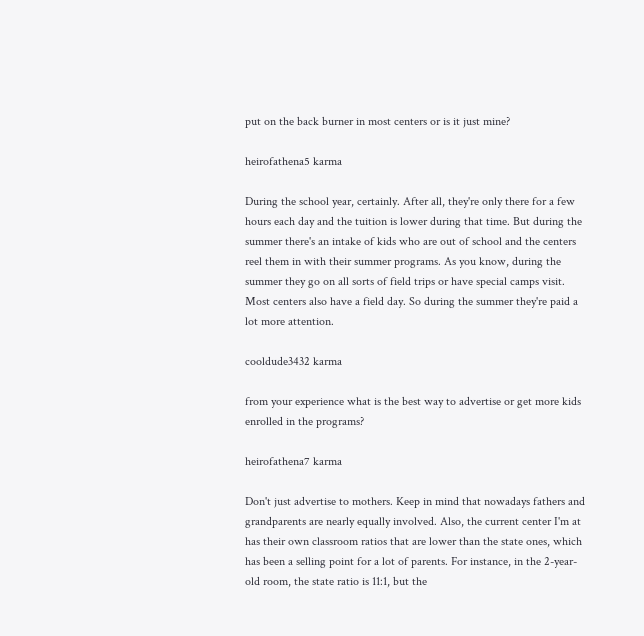put on the back burner in most centers or is it just mine?

heirofathena5 karma

During the school year, certainly. After all, they're only there for a few hours each day and the tuition is lower during that time. But during the summer there's an intake of kids who are out of school and the centers reel them in with their summer programs. As you know, during the summer they go on all sorts of field trips or have special camps visit. Most centers also have a field day. So during the summer they're paid a lot more attention.

cooldude3432 karma

from your experience what is the best way to advertise or get more kids enrolled in the programs?

heirofathena7 karma

Don't just advertise to mothers. Keep in mind that nowadays fathers and grandparents are nearly equally involved. Also, the current center I'm at has their own classroom ratios that are lower than the state ones, which has been a selling point for a lot of parents. For instance, in the 2-year-old room, the state ratio is 11:1, but the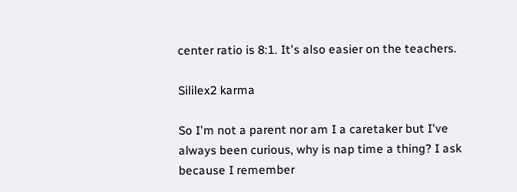center ratio is 8:1. It's also easier on the teachers.

Sililex2 karma

So I'm not a parent nor am I a caretaker but I've always been curious, why is nap time a thing? I ask because I remember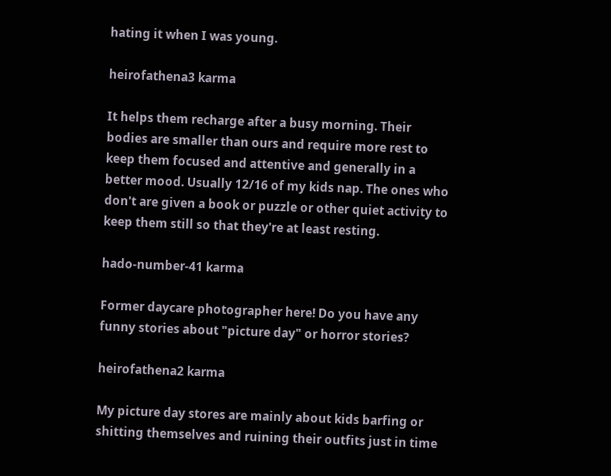hating it when I was young.

heirofathena3 karma

It helps them recharge after a busy morning. Their bodies are smaller than ours and require more rest to keep them focused and attentive and generally in a better mood. Usually 12/16 of my kids nap. The ones who don't are given a book or puzzle or other quiet activity to keep them still so that they're at least resting.

hado-number-41 karma

Former daycare photographer here! Do you have any funny stories about "picture day" or horror stories?

heirofathena2 karma

My picture day stores are mainly about kids barfing or shitting themselves and ruining their outfits just in time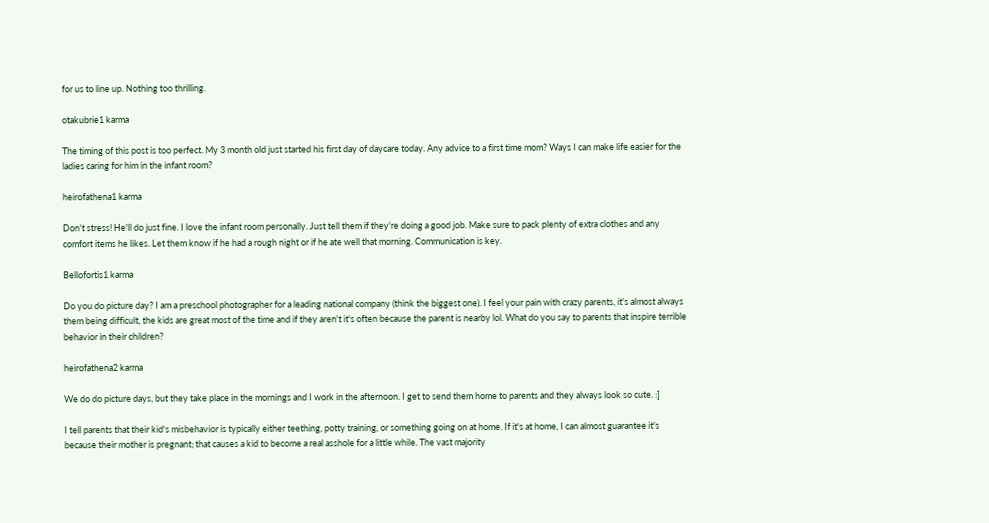for us to line up. Nothing too thrilling.

otakubrie1 karma

The timing of this post is too perfect. My 3 month old just started his first day of daycare today. Any advice to a first time mom? Ways I can make life easier for the ladies caring for him in the infant room?

heirofathena1 karma

Don't stress! He'll do just fine. I love the infant room personally. Just tell them if they're doing a good job. Make sure to pack plenty of extra clothes and any comfort items he likes. Let them know if he had a rough night or if he ate well that morning. Communication is key.

Bellofortis1 karma

Do you do picture day? I am a preschool photographer for a leading national company (think the biggest one). I feel your pain with crazy parents, it's almost always them being difficult, the kids are great most of the time and if they aren't it's often because the parent is nearby lol. What do you say to parents that inspire terrible behavior in their children?

heirofathena2 karma

We do do picture days, but they take place in the mornings and I work in the afternoon. I get to send them home to parents and they always look so cute. :]

I tell parents that their kid's misbehavior is typically either teething, potty training, or something going on at home. If it's at home, I can almost guarantee it's because their mother is pregnant; that causes a kid to become a real asshole for a little while. The vast majority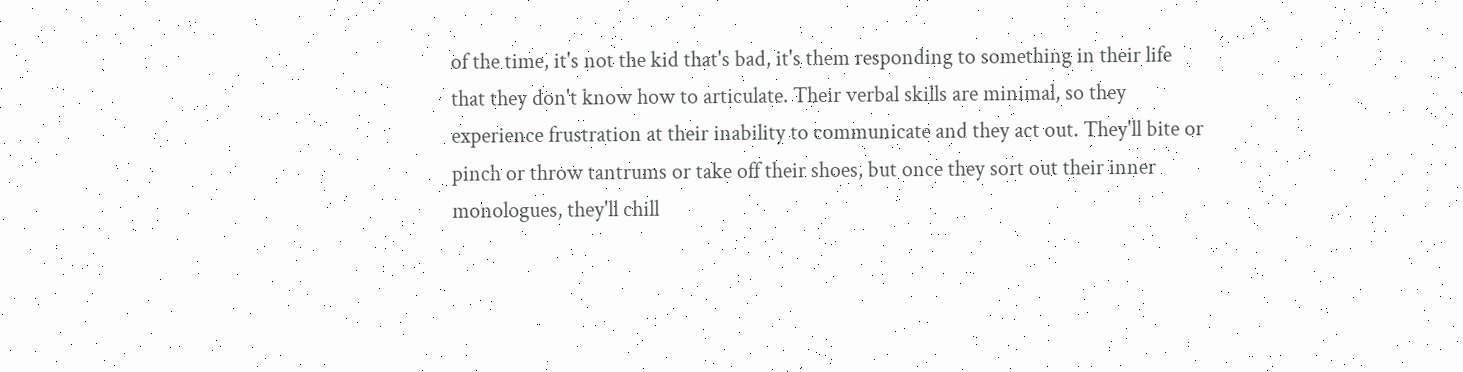of the time, it's not the kid that's bad, it's them responding to something in their life that they don't know how to articulate. Their verbal skills are minimal, so they experience frustration at their inability to communicate and they act out. They'll bite or pinch or throw tantrums or take off their shoes, but once they sort out their inner monologues, they'll chill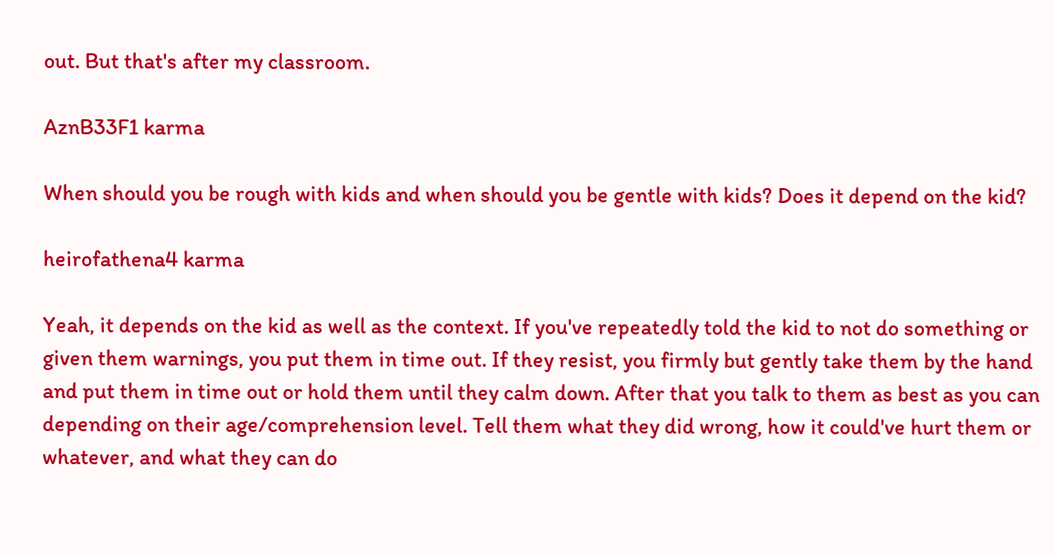out. But that's after my classroom.

AznB33F1 karma

When should you be rough with kids and when should you be gentle with kids? Does it depend on the kid?

heirofathena4 karma

Yeah, it depends on the kid as well as the context. If you've repeatedly told the kid to not do something or given them warnings, you put them in time out. If they resist, you firmly but gently take them by the hand and put them in time out or hold them until they calm down. After that you talk to them as best as you can depending on their age/comprehension level. Tell them what they did wrong, how it could've hurt them or whatever, and what they can do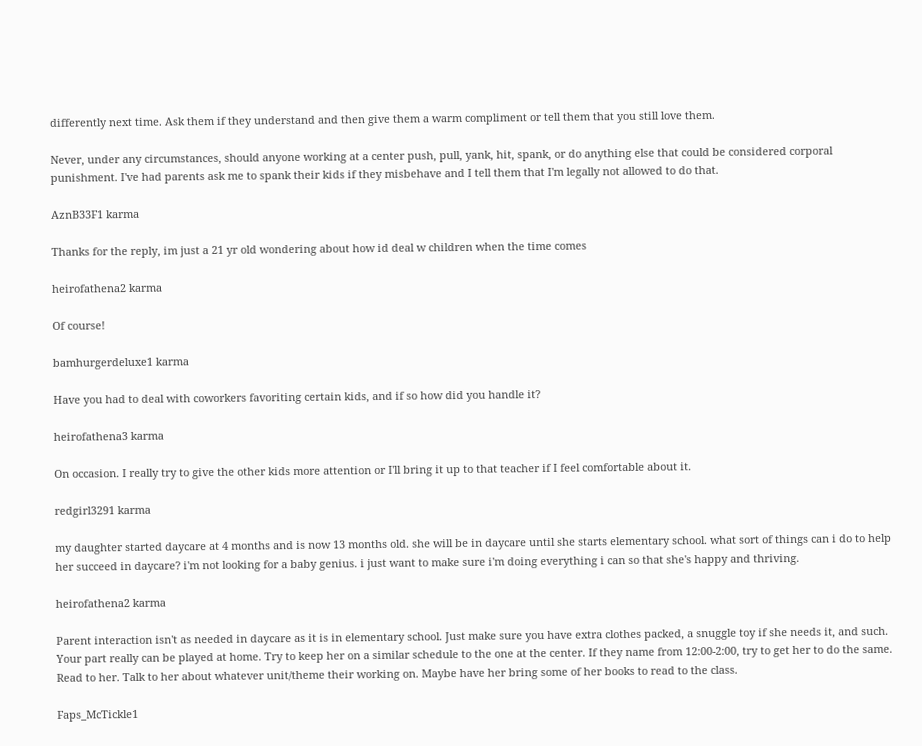differently next time. Ask them if they understand and then give them a warm compliment or tell them that you still love them.

Never, under any circumstances, should anyone working at a center push, pull, yank, hit, spank, or do anything else that could be considered corporal punishment. I've had parents ask me to spank their kids if they misbehave and I tell them that I'm legally not allowed to do that.

AznB33F1 karma

Thanks for the reply, im just a 21 yr old wondering about how id deal w children when the time comes

heirofathena2 karma

Of course!

bamhurgerdeluxe1 karma

Have you had to deal with coworkers favoriting certain kids, and if so how did you handle it?

heirofathena3 karma

On occasion. I really try to give the other kids more attention or I'll bring it up to that teacher if I feel comfortable about it.

redgirl3291 karma

my daughter started daycare at 4 months and is now 13 months old. she will be in daycare until she starts elementary school. what sort of things can i do to help her succeed in daycare? i'm not looking for a baby genius. i just want to make sure i'm doing everything i can so that she's happy and thriving.

heirofathena2 karma

Parent interaction isn't as needed in daycare as it is in elementary school. Just make sure you have extra clothes packed, a snuggle toy if she needs it, and such. Your part really can be played at home. Try to keep her on a similar schedule to the one at the center. If they name from 12:00-2:00, try to get her to do the same. Read to her. Talk to her about whatever unit/theme their working on. Maybe have her bring some of her books to read to the class.

Faps_McTickle1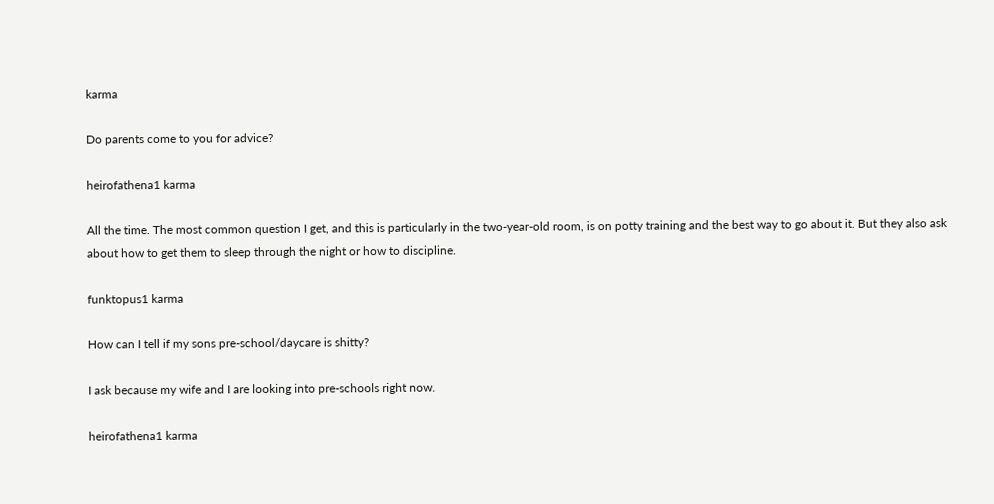karma

Do parents come to you for advice?

heirofathena1 karma

All the time. The most common question I get, and this is particularly in the two-year-old room, is on potty training and the best way to go about it. But they also ask about how to get them to sleep through the night or how to discipline.

funktopus1 karma

How can I tell if my sons pre-school/daycare is shitty?

I ask because my wife and I are looking into pre-schools right now.

heirofathena1 karma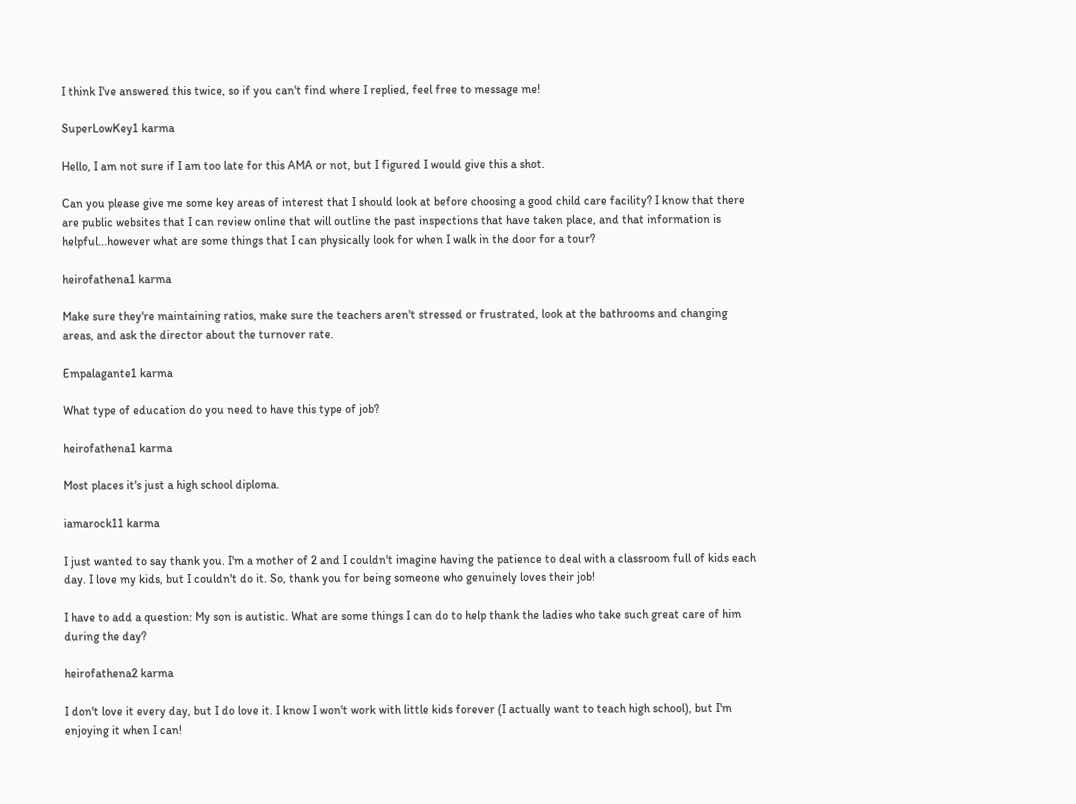I think I've answered this twice, so if you can't find where I replied, feel free to message me!

SuperLowKey1 karma

Hello, I am not sure if I am too late for this AMA or not, but I figured I would give this a shot.

Can you please give me some key areas of interest that I should look at before choosing a good child care facility? I know that there are public websites that I can review online that will outline the past inspections that have taken place, and that information is helpful...however what are some things that I can physically look for when I walk in the door for a tour?

heirofathena1 karma

Make sure they're maintaining ratios, make sure the teachers aren't stressed or frustrated, look at the bathrooms and changing areas, and ask the director about the turnover rate.

Empalagante1 karma

What type of education do you need to have this type of job?

heirofathena1 karma

Most places it's just a high school diploma.

iamarock11 karma

I just wanted to say thank you. I'm a mother of 2 and I couldn't imagine having the patience to deal with a classroom full of kids each day. I love my kids, but I couldn't do it. So, thank you for being someone who genuinely loves their job!

I have to add a question: My son is autistic. What are some things I can do to help thank the ladies who take such great care of him during the day?

heirofathena2 karma

I don't love it every day, but I do love it. I know I won't work with little kids forever (I actually want to teach high school), but I'm enjoying it when I can!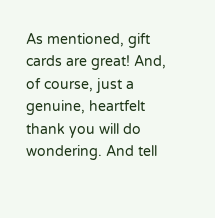As mentioned, gift cards are great! And, of course, just a genuine, heartfelt thank you will do wondering. And tell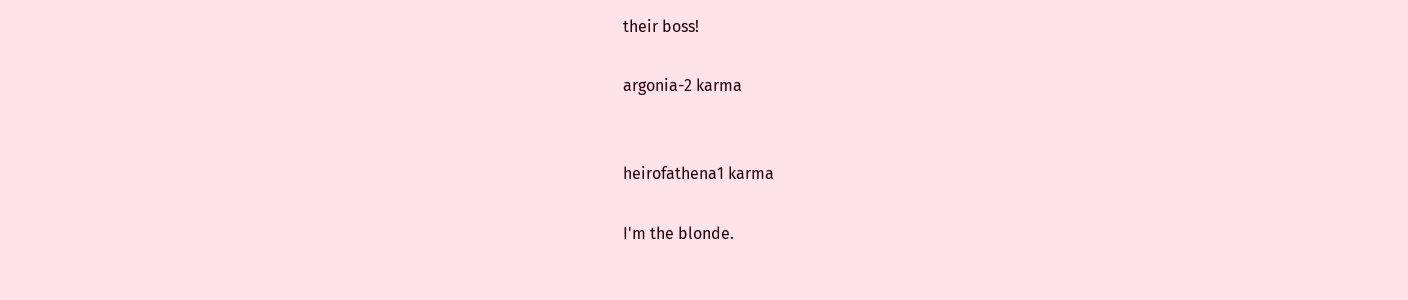their boss!

argonia-2 karma


heirofathena1 karma

I'm the blonde.